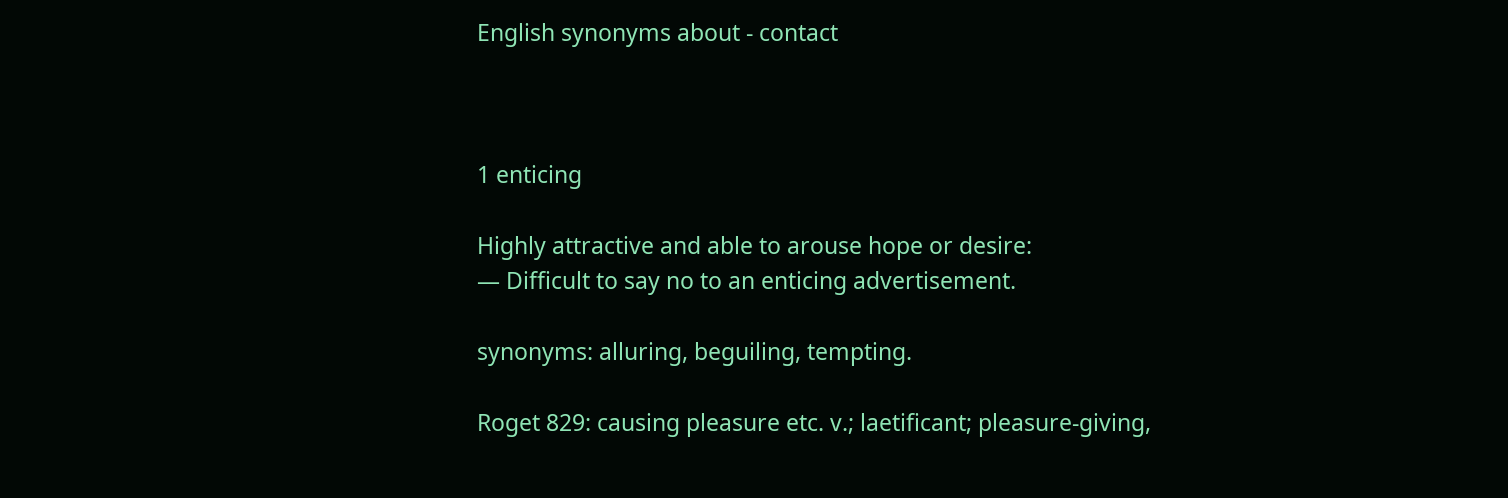English synonyms about - contact



1 enticing

Highly attractive and able to arouse hope or desire:
— Difficult to say no to an enticing advertisement.

synonyms: alluring, beguiling, tempting.

Roget 829: causing pleasure etc. v.; laetificant; pleasure-giving,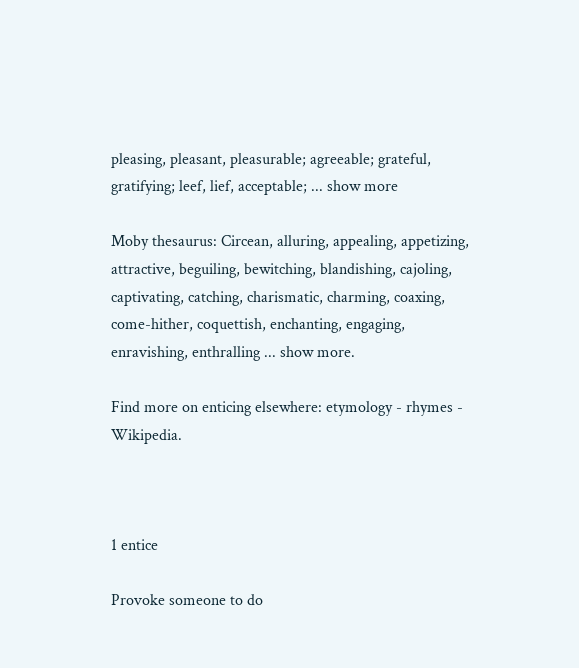pleasing, pleasant, pleasurable; agreeable; grateful, gratifying; leef, lief, acceptable; ... show more

Moby thesaurus: Circean, alluring, appealing, appetizing, attractive, beguiling, bewitching, blandishing, cajoling, captivating, catching, charismatic, charming, coaxing, come-hither, coquettish, enchanting, engaging, enravishing, enthralling ... show more.

Find more on enticing elsewhere: etymology - rhymes - Wikipedia.



1 entice

Provoke someone to do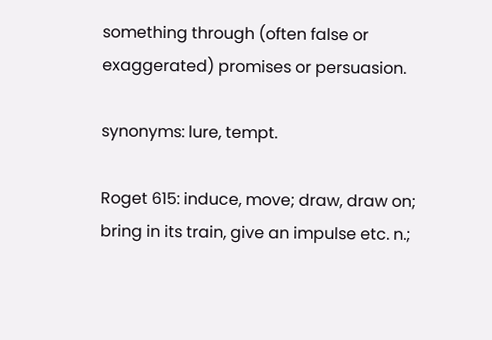something through (often false or exaggerated) promises or persuasion.

synonyms: lure, tempt.

Roget 615: induce, move; draw, draw on; bring in its train, give an impulse etc. n.;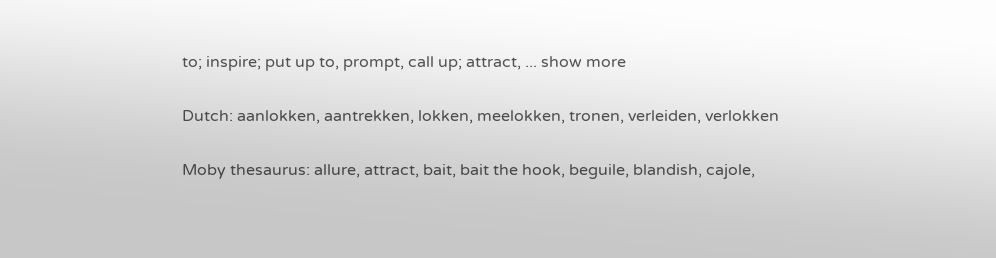to; inspire; put up to, prompt, call up; attract, ... show more

Dutch: aanlokken, aantrekken, lokken, meelokken, tronen, verleiden, verlokken

Moby thesaurus: allure, attract, bait, bait the hook, beguile, blandish, cajole,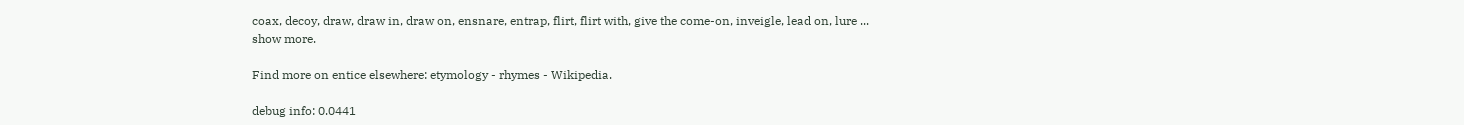coax, decoy, draw, draw in, draw on, ensnare, entrap, flirt, flirt with, give the come-on, inveigle, lead on, lure ... show more.

Find more on entice elsewhere: etymology - rhymes - Wikipedia.

debug info: 0.0441